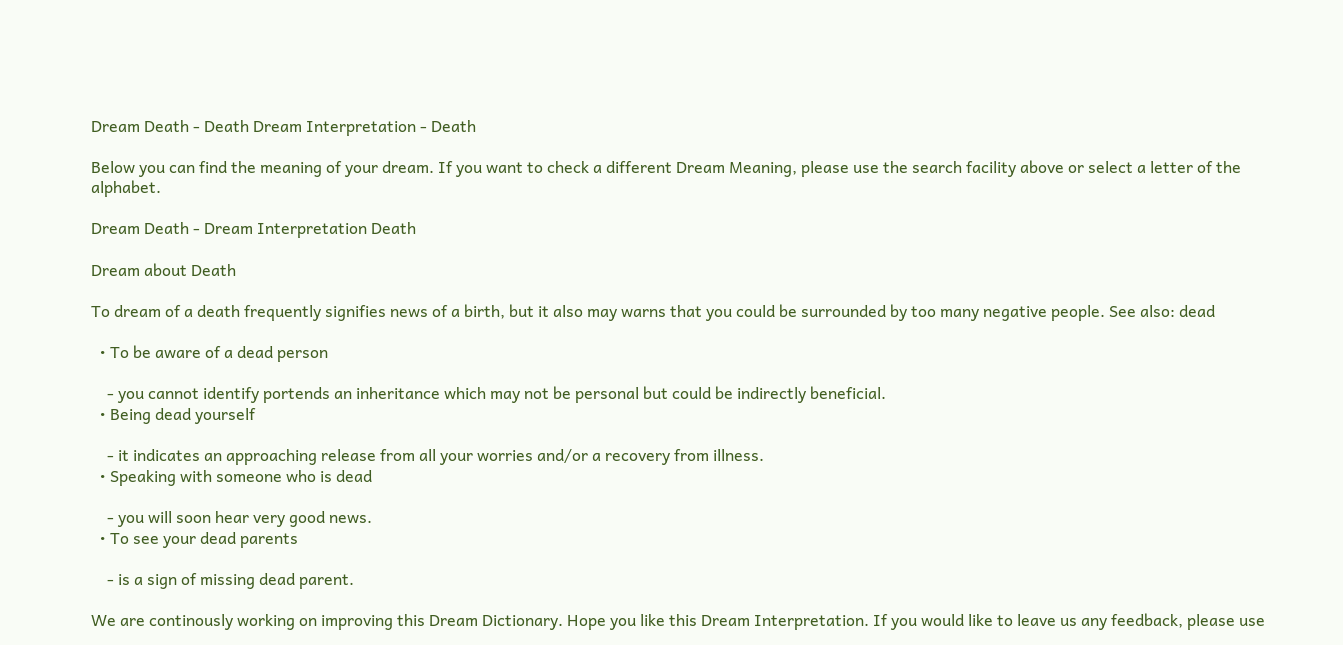Dream Death - Death Dream Interpretation - Death

Below you can find the meaning of your dream. If you want to check a different Dream Meaning, please use the search facility above or select a letter of the alphabet.

Dream Death - Dream Interpretation Death

Dream about Death

To dream of a death frequently signifies news of a birth, but it also may warns that you could be surrounded by too many negative people. See also: dead

  • To be aware of a dead person

    - you cannot identify portends an inheritance which may not be personal but could be indirectly beneficial.
  • Being dead yourself

    - it indicates an approaching release from all your worries and/or a recovery from illness.
  • Speaking with someone who is dead

    - you will soon hear very good news.
  • To see your dead parents

    - is a sign of missing dead parent.

We are continously working on improving this Dream Dictionary. Hope you like this Dream Interpretation. If you would like to leave us any feedback, please use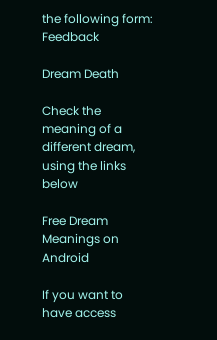the following form: Feedback

Dream Death

Check the meaning of a different dream, using the links below

Free Dream Meanings on Android

If you want to have access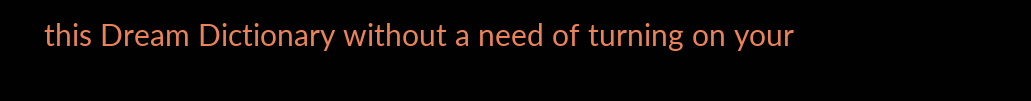this Dream Dictionary without a need of turning on your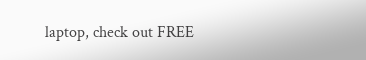laptop, check out FREE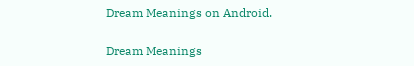Dream Meanings on Android.

Dream Meanings